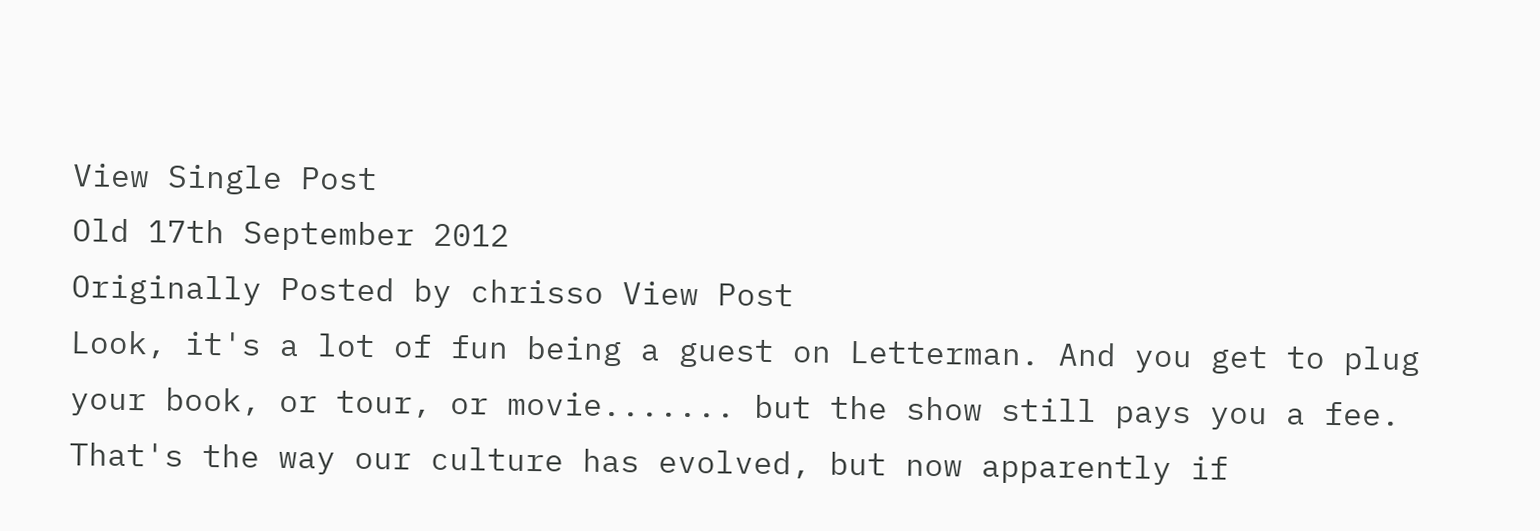View Single Post
Old 17th September 2012
Originally Posted by chrisso View Post
Look, it's a lot of fun being a guest on Letterman. And you get to plug your book, or tour, or movie....... but the show still pays you a fee. That's the way our culture has evolved, but now apparently if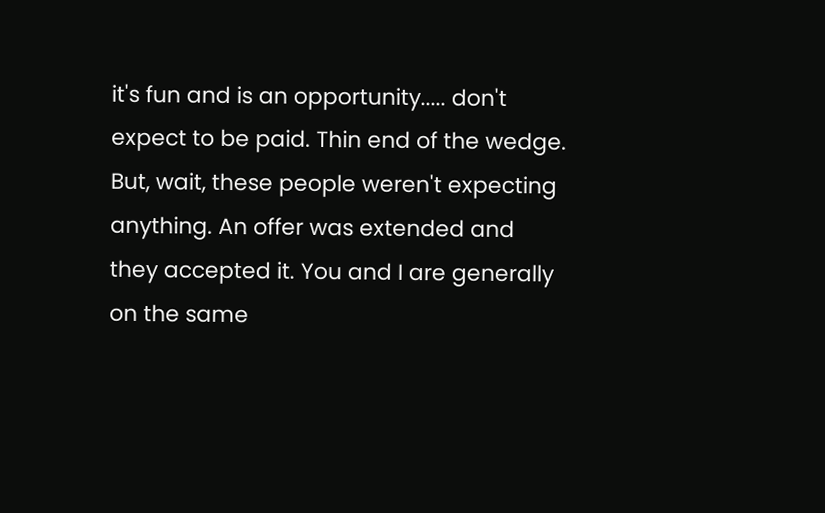it's fun and is an opportunity..... don't expect to be paid. Thin end of the wedge.
But, wait, these people weren't expecting anything. An offer was extended and they accepted it. You and I are generally on the same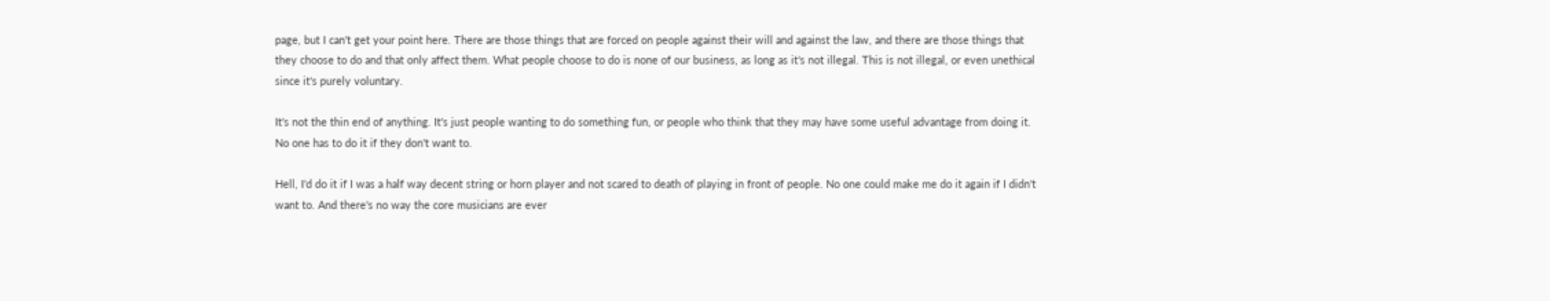page, but I can't get your point here. There are those things that are forced on people against their will and against the law, and there are those things that they choose to do and that only affect them. What people choose to do is none of our business, as long as it's not illegal. This is not illegal, or even unethical since it's purely voluntary.

It's not the thin end of anything. It's just people wanting to do something fun, or people who think that they may have some useful advantage from doing it. No one has to do it if they don't want to.

Hell, I'd do it if I was a half way decent string or horn player and not scared to death of playing in front of people. No one could make me do it again if I didn't want to. And there's no way the core musicians are ever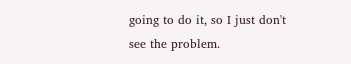going to do it, so I just don't see the problem.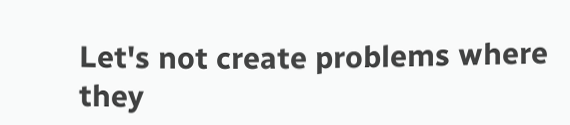Let's not create problems where they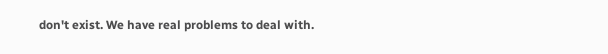don't exist. We have real problems to deal with.